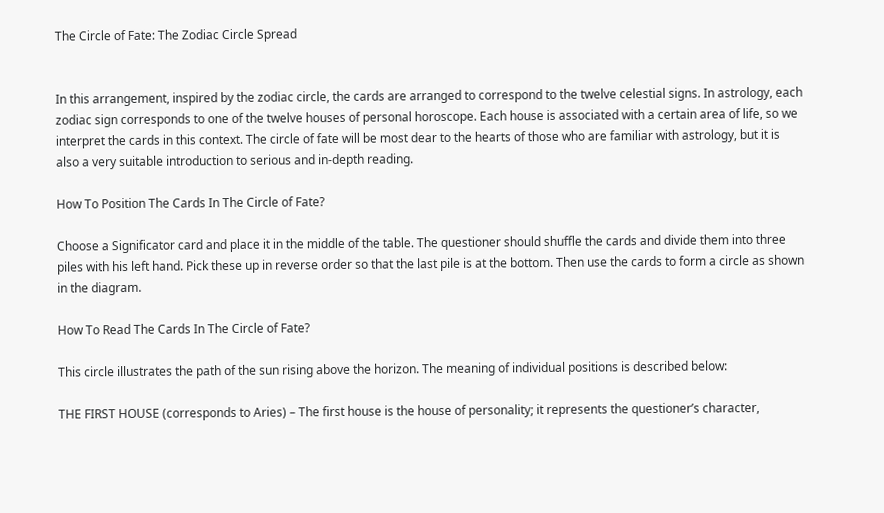The Circle of Fate: The Zodiac Circle Spread


In this arrangement, inspired by the zodiac circle, the cards are arranged to correspond to the twelve celestial signs. In astrology, each zodiac sign corresponds to one of the twelve houses of personal horoscope. Each house is associated with a certain area of life, so we interpret the cards in this context. The circle of fate will be most dear to the hearts of those who are familiar with astrology, but it is also a very suitable introduction to serious and in-depth reading.

How To Position The Cards In The Circle of Fate?

Choose a Significator card and place it in the middle of the table. The questioner should shuffle the cards and divide them into three piles with his left hand. Pick these up in reverse order so that the last pile is at the bottom. Then use the cards to form a circle as shown in the diagram.

How To Read The Cards In The Circle of Fate?

This circle illustrates the path of the sun rising above the horizon. The meaning of individual positions is described below:

THE FIRST HOUSE (corresponds to Aries) – The first house is the house of personality; it represents the questioner’s character,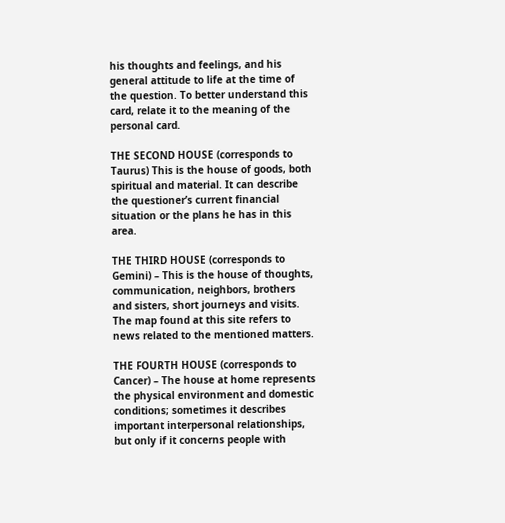his thoughts and feelings, and his general attitude to life at the time of the question. To better understand this card, relate it to the meaning of the personal card.

THE SECOND HOUSE (corresponds to Taurus) This is the house of goods, both spiritual and material. It can describe the questioner’s current financial situation or the plans he has in this area.

THE THIRD HOUSE (corresponds to Gemini) – This is the house of thoughts, communication, neighbors, brothers and sisters, short journeys and visits. The map found at this site refers to news related to the mentioned matters.

THE FOURTH HOUSE (corresponds to Cancer) – The house at home represents the physical environment and domestic conditions; sometimes it describes important interpersonal relationships, but only if it concerns people with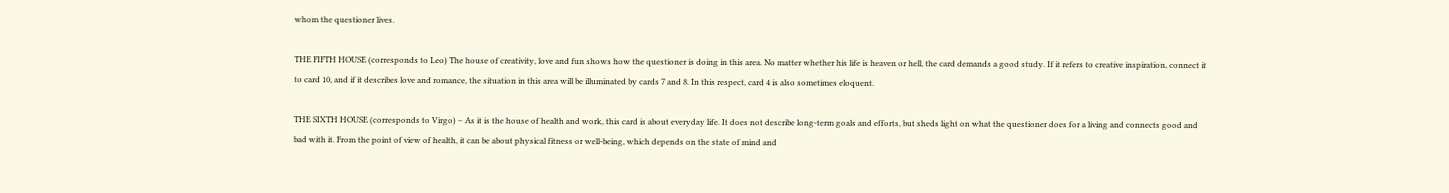whom the questioner lives.

THE FIFTH HOUSE (corresponds to Leo) The house of creativity, love and fun shows how the questioner is doing in this area. No matter whether his life is heaven or hell, the card demands a good study. If it refers to creative inspiration, connect it to card 10, and if it describes love and romance, the situation in this area will be illuminated by cards 7 and 8. In this respect, card 4 is also sometimes eloquent.

THE SIXTH HOUSE (corresponds to Virgo) – As it is the house of health and work, this card is about everyday life. It does not describe long-term goals and efforts, but sheds light on what the questioner does for a living and connects good and bad with it. From the point of view of health, it can be about physical fitness or well-being, which depends on the state of mind and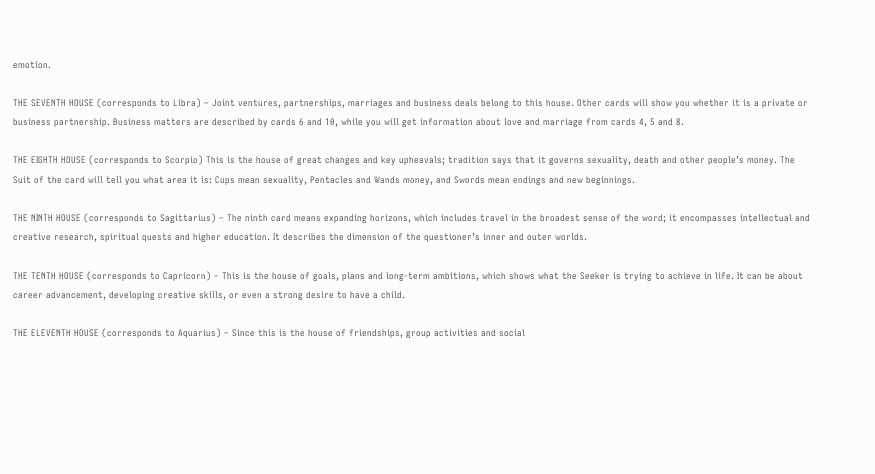emotion.

THE SEVENTH HOUSE (corresponds to Libra) – Joint ventures, partnerships, marriages and business deals belong to this house. Other cards will show you whether it is a private or business partnership. Business matters are described by cards 6 and 10, while you will get information about love and marriage from cards 4, 5 and 8.

THE EIGHTH HOUSE (corresponds to Scorpio) This is the house of great changes and key upheavals; tradition says that it governs sexuality, death and other people’s money. The Suit of the card will tell you what area it is: Cups mean sexuality, Pentacles and Wands money, and Swords mean endings and new beginnings.

THE NINTH HOUSE (corresponds to Sagittarius) – The ninth card means expanding horizons, which includes travel in the broadest sense of the word; it encompasses intellectual and creative research, spiritual quests and higher education. It describes the dimension of the questioner’s inner and outer worlds.

THE TENTH HOUSE (corresponds to Capricorn) – This is the house of goals, plans and long-term ambitions, which shows what the Seeker is trying to achieve in life. It can be about career advancement, developing creative skills, or even a strong desire to have a child.

THE ELEVENTH HOUSE (corresponds to Aquarius) – Since this is the house of friendships, group activities and social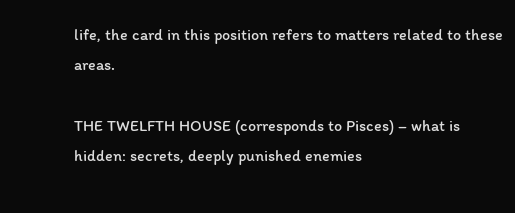life, the card in this position refers to matters related to these areas.

THE TWELFTH HOUSE (corresponds to Pisces) – what is hidden: secrets, deeply punished enemies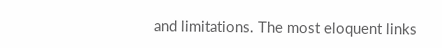and limitations. The most eloquent links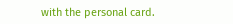with the personal card.